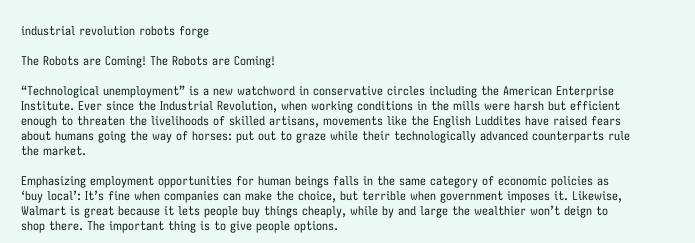industrial revolution robots forge

The Robots are Coming! The Robots are Coming!

“Technological unemployment” is a new watchword in conservative circles including the American Enterprise Institute. Ever since the Industrial Revolution, when working conditions in the mills were harsh but efficient enough to threaten the livelihoods of skilled artisans, movements like the English Luddites have raised fears about humans going the way of horses: put out to graze while their technologically advanced counterparts rule the market.

Emphasizing employment opportunities for human beings falls in the same category of economic policies as ‘buy local’: It’s fine when companies can make the choice, but terrible when government imposes it. Likewise, Walmart is great because it lets people buy things cheaply, while by and large the wealthier won’t deign to shop there. The important thing is to give people options.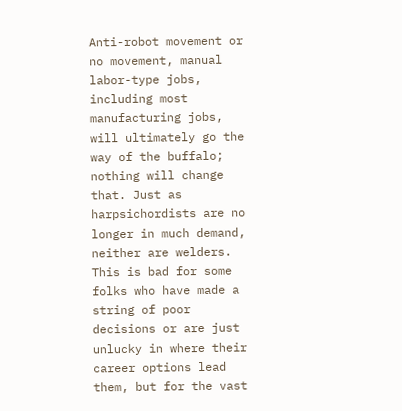Anti-robot movement or no movement, manual labor-type jobs, including most manufacturing jobs, will ultimately go the way of the buffalo; nothing will change that. Just as harpsichordists are no longer in much demand, neither are welders. This is bad for some folks who have made a string of poor decisions or are just unlucky in where their career options lead them, but for the vast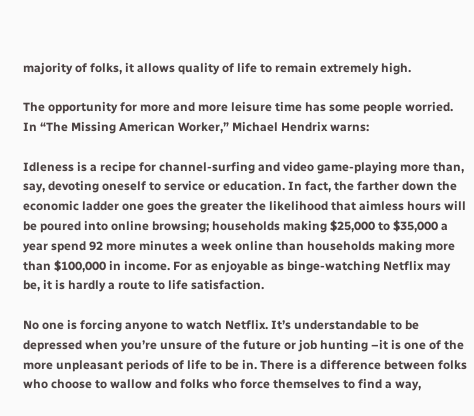majority of folks, it allows quality of life to remain extremely high.

The opportunity for more and more leisure time has some people worried. In “The Missing American Worker,” Michael Hendrix warns:

Idleness is a recipe for channel-surfing and video game-playing more than, say, devoting oneself to service or education. In fact, the farther down the economic ladder one goes the greater the likelihood that aimless hours will be poured into online browsing; households making $25,000 to $35,000 a year spend 92 more minutes a week online than households making more than $100,000 in income. For as enjoyable as binge-watching Netflix may be, it is hardly a route to life satisfaction.

No one is forcing anyone to watch Netflix. It’s understandable to be depressed when you’re unsure of the future or job hunting –it is one of the more unpleasant periods of life to be in. There is a difference between folks who choose to wallow and folks who force themselves to find a way,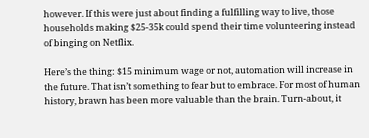however. If this were just about finding a fulfilling way to live, those households making $25-35k could spend their time volunteering instead of binging on Netflix.

Here’s the thing: $15 minimum wage or not, automation will increase in the future. That isn’t something to fear but to embrace. For most of human history, brawn has been more valuable than the brain. Turn-about, it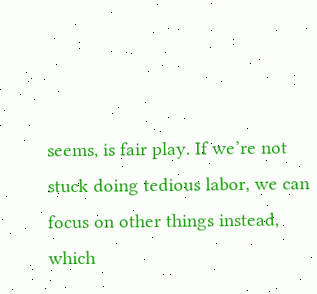seems, is fair play. If we’re not stuck doing tedious labor, we can focus on other things instead, which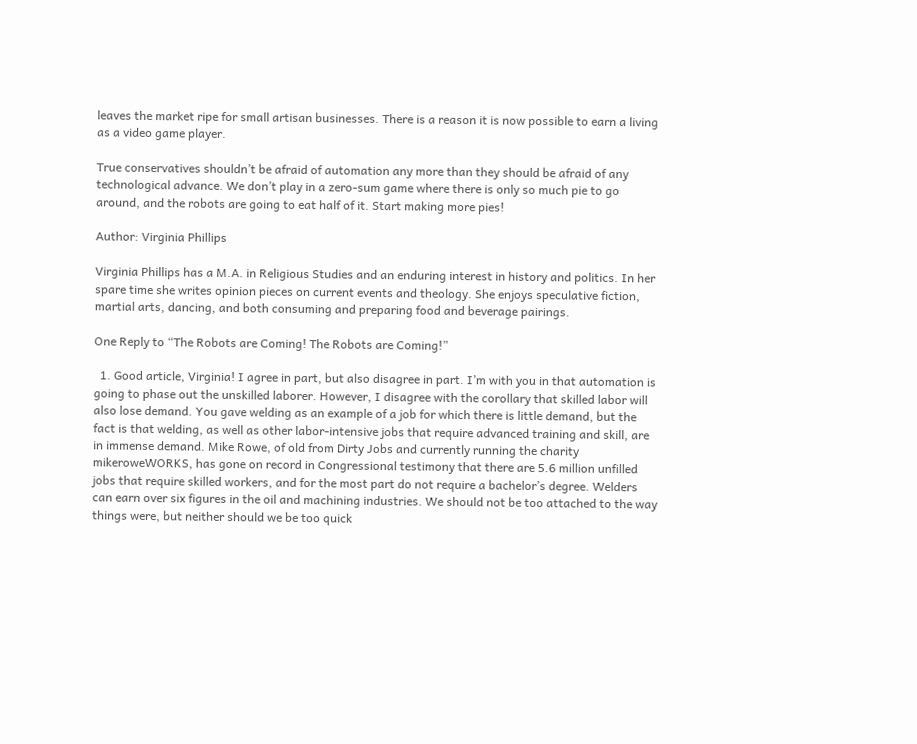leaves the market ripe for small artisan businesses. There is a reason it is now possible to earn a living as a video game player.

True conservatives shouldn’t be afraid of automation any more than they should be afraid of any technological advance. We don’t play in a zero-sum game where there is only so much pie to go around, and the robots are going to eat half of it. Start making more pies!

Author: Virginia Phillips

Virginia Phillips has a M.A. in Religious Studies and an enduring interest in history and politics. In her spare time she writes opinion pieces on current events and theology. She enjoys speculative fiction, martial arts, dancing, and both consuming and preparing food and beverage pairings.

One Reply to “The Robots are Coming! The Robots are Coming!”

  1. Good article, Virginia! I agree in part, but also disagree in part. I’m with you in that automation is going to phase out the unskilled laborer. However, I disagree with the corollary that skilled labor will also lose demand. You gave welding as an example of a job for which there is little demand, but the fact is that welding, as well as other labor-intensive jobs that require advanced training and skill, are in immense demand. Mike Rowe, of old from Dirty Jobs and currently running the charity mikeroweWORKS, has gone on record in Congressional testimony that there are 5.6 million unfilled jobs that require skilled workers, and for the most part do not require a bachelor’s degree. Welders can earn over six figures in the oil and machining industries. We should not be too attached to the way things were, but neither should we be too quick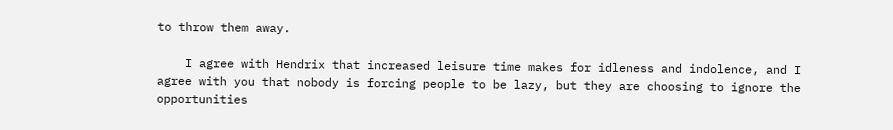to throw them away.

    I agree with Hendrix that increased leisure time makes for idleness and indolence, and I agree with you that nobody is forcing people to be lazy, but they are choosing to ignore the opportunities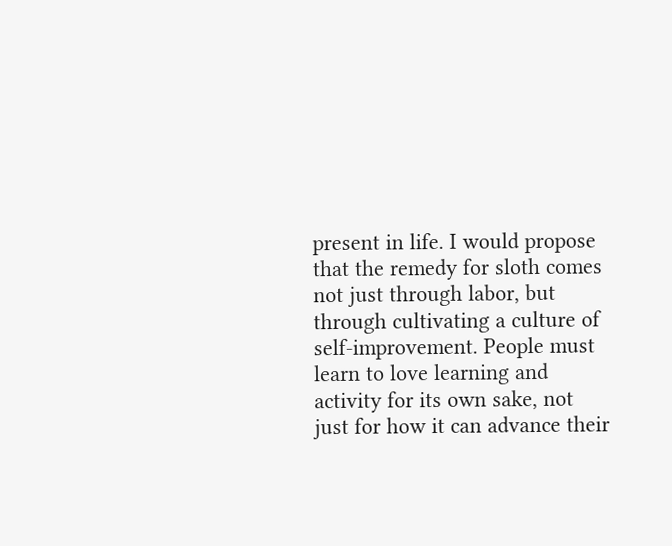present in life. I would propose that the remedy for sloth comes not just through labor, but through cultivating a culture of self-improvement. People must learn to love learning and activity for its own sake, not just for how it can advance their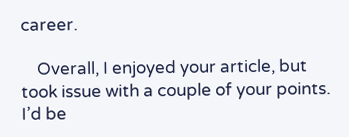career.

    Overall, I enjoyed your article, but took issue with a couple of your points. I’d be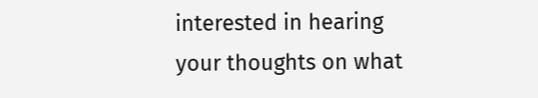interested in hearing your thoughts on what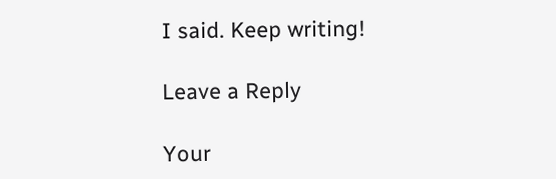I said. Keep writing!

Leave a Reply

Your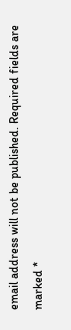email address will not be published. Required fields are marked *